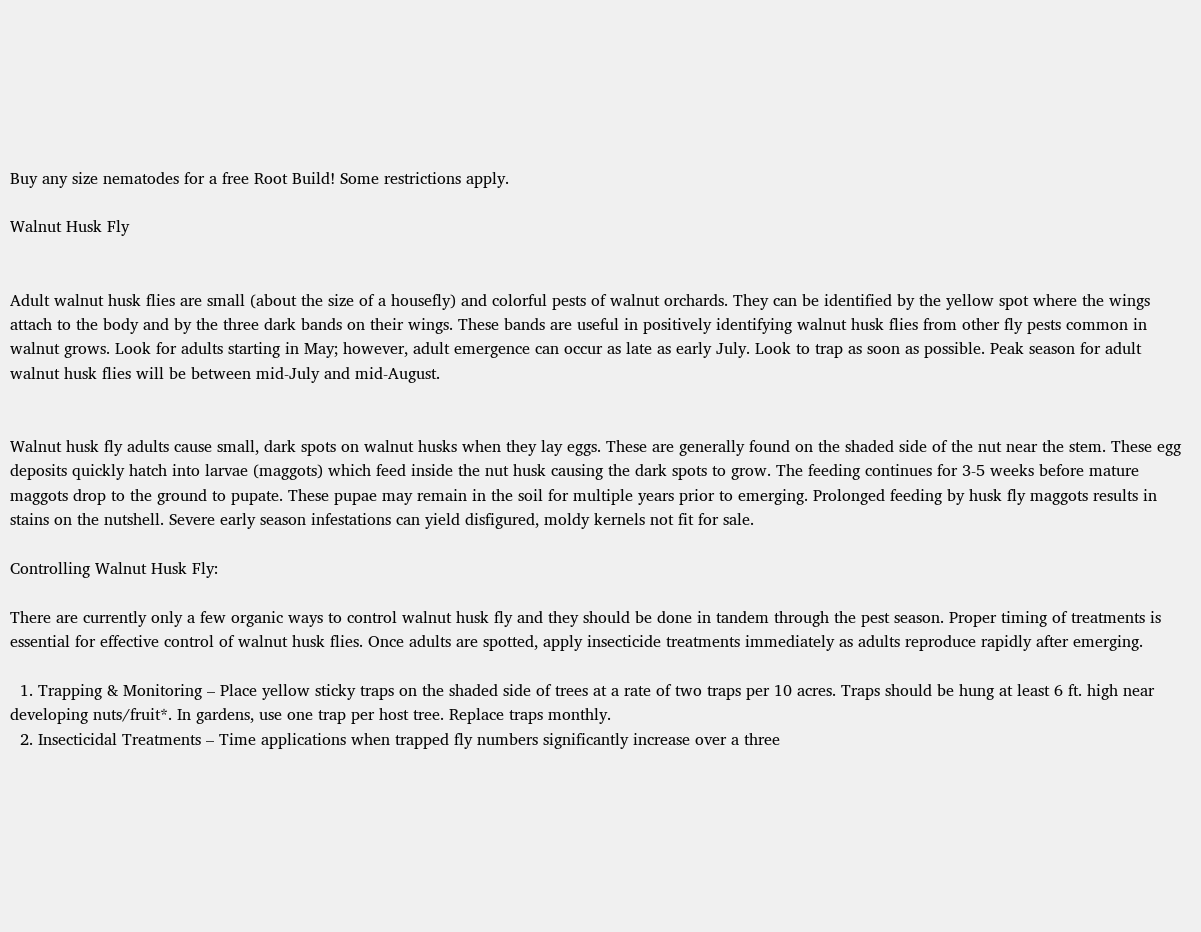Buy any size nematodes for a free Root Build! Some restrictions apply.

Walnut Husk Fly


Adult walnut husk flies are small (about the size of a housefly) and colorful pests of walnut orchards. They can be identified by the yellow spot where the wings attach to the body and by the three dark bands on their wings. These bands are useful in positively identifying walnut husk flies from other fly pests common in walnut grows. Look for adults starting in May; however, adult emergence can occur as late as early July. Look to trap as soon as possible. Peak season for adult walnut husk flies will be between mid-July and mid-August.


Walnut husk fly adults cause small, dark spots on walnut husks when they lay eggs. These are generally found on the shaded side of the nut near the stem. These egg deposits quickly hatch into larvae (maggots) which feed inside the nut husk causing the dark spots to grow. The feeding continues for 3-5 weeks before mature maggots drop to the ground to pupate. These pupae may remain in the soil for multiple years prior to emerging. Prolonged feeding by husk fly maggots results in stains on the nutshell. Severe early season infestations can yield disfigured, moldy kernels not fit for sale.

Controlling Walnut Husk Fly:

There are currently only a few organic ways to control walnut husk fly and they should be done in tandem through the pest season. Proper timing of treatments is essential for effective control of walnut husk flies. Once adults are spotted, apply insecticide treatments immediately as adults reproduce rapidly after emerging.

  1. Trapping & Monitoring – Place yellow sticky traps on the shaded side of trees at a rate of two traps per 10 acres. Traps should be hung at least 6 ft. high near developing nuts/fruit*. In gardens, use one trap per host tree. Replace traps monthly.
  2. Insecticidal Treatments – Time applications when trapped fly numbers significantly increase over a three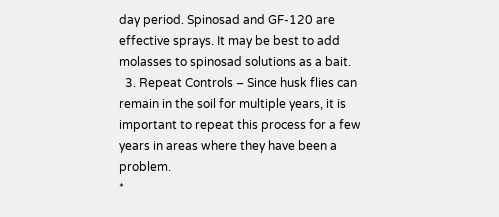day period. Spinosad and GF-120 are effective sprays. It may be best to add molasses to spinosad solutions as a bait.
  3. Repeat Controls – Since husk flies can remain in the soil for multiple years, it is important to repeat this process for a few years in areas where they have been a problem.
*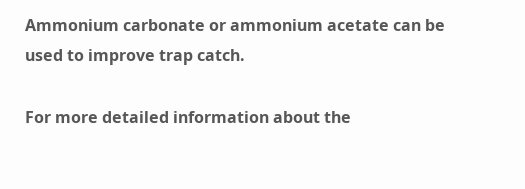Ammonium carbonate or ammonium acetate can be used to improve trap catch.

For more detailed information about the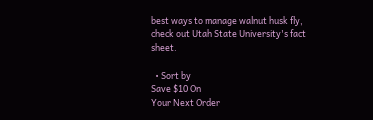best ways to manage walnut husk fly, check out Utah State University's fact sheet.

  • Sort by
Save $10 On
Your Next Order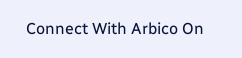Connect With Arbico On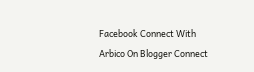Facebook Connect With Arbico On Blogger Connect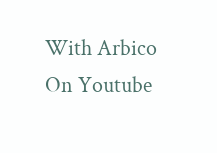With Arbico On Youtube